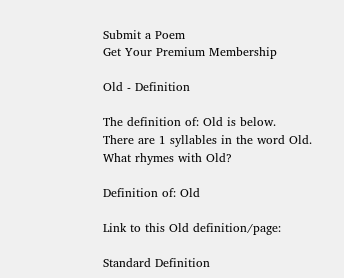Submit a Poem
Get Your Premium Membership

Old - Definition

The definition of: Old is below.
There are 1 syllables in the word Old.
What rhymes with Old?

Definition of: Old

Link to this Old definition/page:

Standard Definition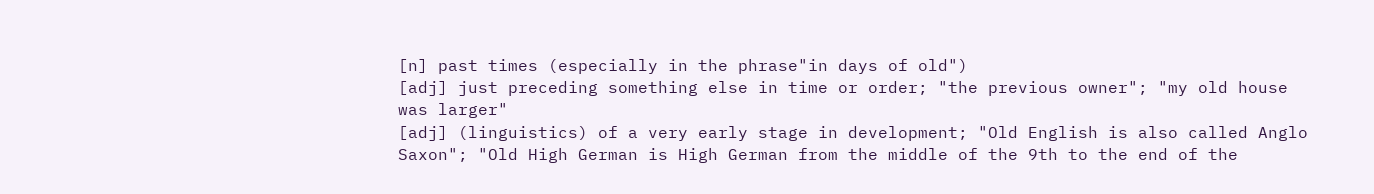[n] past times (especially in the phrase"in days of old")
[adj] just preceding something else in time or order; "the previous owner"; "my old house was larger"
[adj] (linguistics) of a very early stage in development; "Old English is also called Anglo Saxon"; "Old High German is High German from the middle of the 9th to the end of the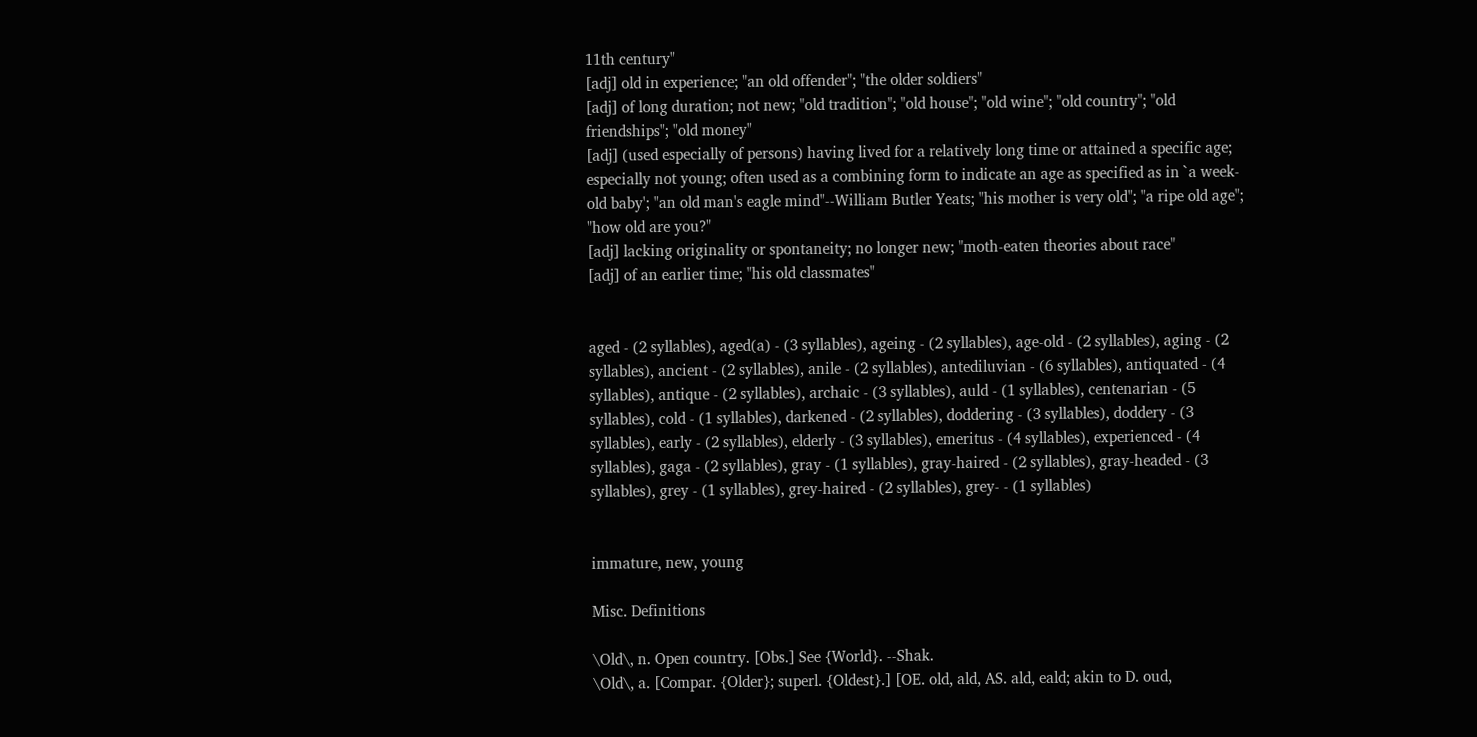11th century"
[adj] old in experience; "an old offender"; "the older soldiers"
[adj] of long duration; not new; "old tradition"; "old house"; "old wine"; "old country"; "old friendships"; "old money"
[adj] (used especially of persons) having lived for a relatively long time or attained a specific age; especially not young; often used as a combining form to indicate an age as specified as in `a week-old baby'; "an old man's eagle mind"--William Butler Yeats; "his mother is very old"; "a ripe old age"; "how old are you?"
[adj] lacking originality or spontaneity; no longer new; "moth-eaten theories about race"
[adj] of an earlier time; "his old classmates"


aged - (2 syllables), aged(a) - (3 syllables), ageing - (2 syllables), age-old - (2 syllables), aging - (2 syllables), ancient - (2 syllables), anile - (2 syllables), antediluvian - (6 syllables), antiquated - (4 syllables), antique - (2 syllables), archaic - (3 syllables), auld - (1 syllables), centenarian - (5 syllables), cold - (1 syllables), darkened - (2 syllables), doddering - (3 syllables), doddery - (3 syllables), early - (2 syllables), elderly - (3 syllables), emeritus - (4 syllables), experienced - (4 syllables), gaga - (2 syllables), gray - (1 syllables), gray-haired - (2 syllables), gray-headed - (3 syllables), grey - (1 syllables), grey-haired - (2 syllables), grey- - (1 syllables)


immature, new, young

Misc. Definitions

\Old\, n. Open country. [Obs.] See {World}. --Shak.
\Old\, a. [Compar. {Older}; superl. {Oldest}.] [OE. old, ald, AS. ald, eald; akin to D. oud,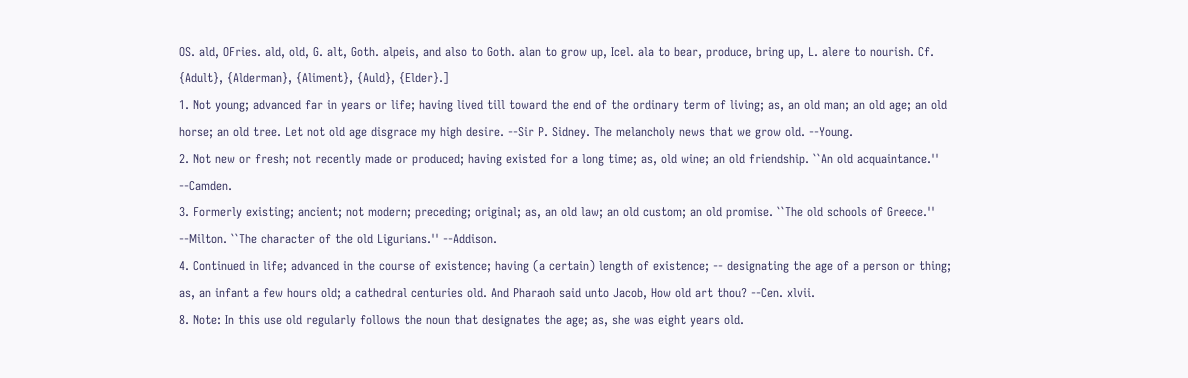OS. ald, OFries. ald, old, G. alt, Goth. alpeis, and also to Goth. alan to grow up, Icel. ala to bear, produce, bring up, L. alere to nourish. Cf. {Adult}, {Alderman}, {Aliment}, {Auld}, {Elder}.]
1. Not young; advanced far in years or life; having lived till toward the end of the ordinary term of living; as, an old man; an old age; an old horse; an old tree. Let not old age disgrace my high desire. --Sir P. Sidney. The melancholy news that we grow old. --Young.
2. Not new or fresh; not recently made or produced; having existed for a long time; as, old wine; an old friendship. ``An old acquaintance.'' --Camden.
3. Formerly existing; ancient; not modern; preceding; original; as, an old law; an old custom; an old promise. ``The old schools of Greece.'' --Milton. ``The character of the old Ligurians.'' --Addison.
4. Continued in life; advanced in the course of existence; having (a certain) length of existence; -- designating the age of a person or thing; as, an infant a few hours old; a cathedral centuries old. And Pharaoh said unto Jacob, How old art thou? --Cen. xlvii.
8. Note: In this use old regularly follows the noun that designates the age; as, she was eight years old.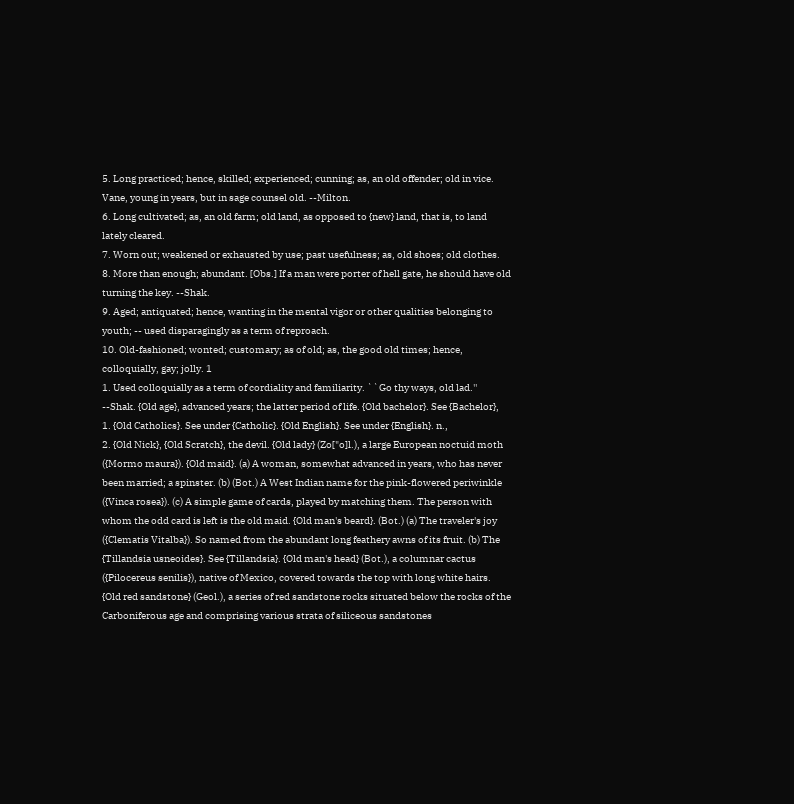5. Long practiced; hence, skilled; experienced; cunning; as, an old offender; old in vice. Vane, young in years, but in sage counsel old. --Milton.
6. Long cultivated; as, an old farm; old land, as opposed to {new} land, that is, to land lately cleared.
7. Worn out; weakened or exhausted by use; past usefulness; as, old shoes; old clothes.
8. More than enough; abundant. [Obs.] If a man were porter of hell gate, he should have old turning the key. --Shak.
9. Aged; antiquated; hence, wanting in the mental vigor or other qualities belonging to youth; -- used disparagingly as a term of reproach.
10. Old-fashioned; wonted; customary; as of old; as, the good old times; hence, colloquially, gay; jolly. 1
1. Used colloquially as a term of cordiality and familiarity. ``Go thy ways, old lad.'' --Shak. {Old age}, advanced years; the latter period of life. {Old bachelor}. See {Bachelor},
1. {Old Catholics}. See under {Catholic}. {Old English}. See under {English}. n.,
2. {Old Nick}, {Old Scratch}, the devil. {Old lady} (Zo["o]l.), a large European noctuid moth ({Mormo maura}). {Old maid}. (a) A woman, somewhat advanced in years, who has never been married; a spinster. (b) (Bot.) A West Indian name for the pink-flowered periwinkle ({Vinca rosea}). (c) A simple game of cards, played by matching them. The person with whom the odd card is left is the old maid. {Old man's beard}. (Bot.) (a) The traveler's joy ({Clematis Vitalba}). So named from the abundant long feathery awns of its fruit. (b) The {Tillandsia usneoides}. See {Tillandsia}. {Old man's head} (Bot.), a columnar cactus ({Pilocereus senilis}), native of Mexico, covered towards the top with long white hairs. {Old red sandstone} (Geol.), a series of red sandstone rocks situated below the rocks of the Carboniferous age and comprising various strata of siliceous sandstones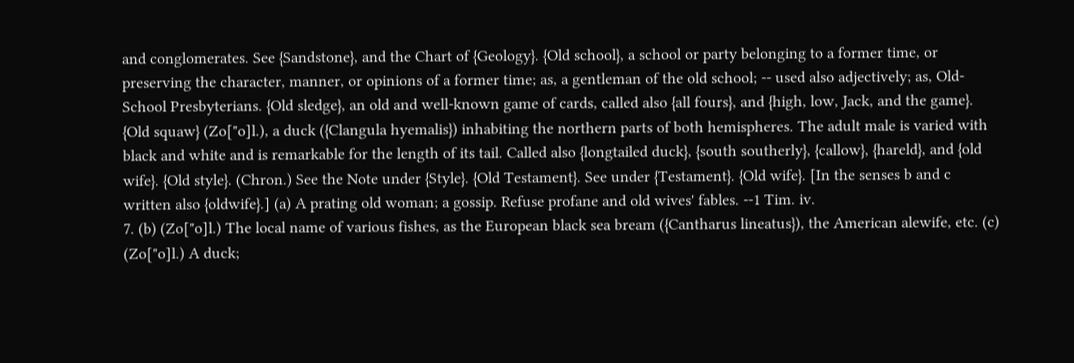and conglomerates. See {Sandstone}, and the Chart of {Geology}. {Old school}, a school or party belonging to a former time, or preserving the character, manner, or opinions of a former time; as, a gentleman of the old school; -- used also adjectively; as, Old-School Presbyterians. {Old sledge}, an old and well-known game of cards, called also {all fours}, and {high, low, Jack, and the game}. {Old squaw} (Zo["o]l.), a duck ({Clangula hyemalis}) inhabiting the northern parts of both hemispheres. The adult male is varied with black and white and is remarkable for the length of its tail. Called also {longtailed duck}, {south southerly}, {callow}, {hareld}, and {old wife}. {Old style}. (Chron.) See the Note under {Style}. {Old Testament}. See under {Testament}. {Old wife}. [In the senses b and c written also {oldwife}.] (a) A prating old woman; a gossip. Refuse profane and old wives' fables. --1 Tim. iv.
7. (b) (Zo["o]l.) The local name of various fishes, as the European black sea bream ({Cantharus lineatus}), the American alewife, etc. (c) (Zo["o]l.) A duck;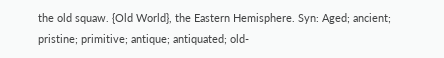the old squaw. {Old World}, the Eastern Hemisphere. Syn: Aged; ancient; pristine; primitive; antique; antiquated; old-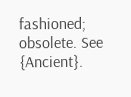fashioned; obsolete. See {Ancient}.